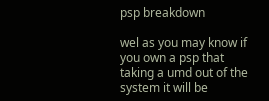psp breakdown

wel as you may know if you own a psp that taking a umd out of the system it will be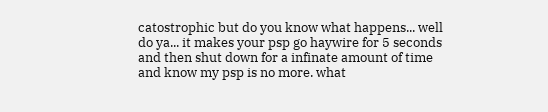catostrophic but do you know what happens... well do ya... it makes your psp go haywire for 5 seconds and then shut down for a infinate amount of time and know my psp is no more. what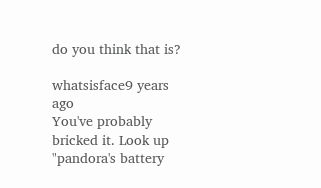do you think that is?

whatsisface9 years ago
You've probably bricked it. Look up "pandora's battery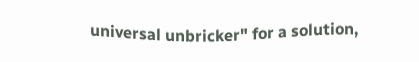universal unbricker" for a solution,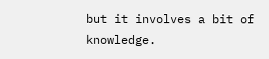but it involves a bit of knowledge.